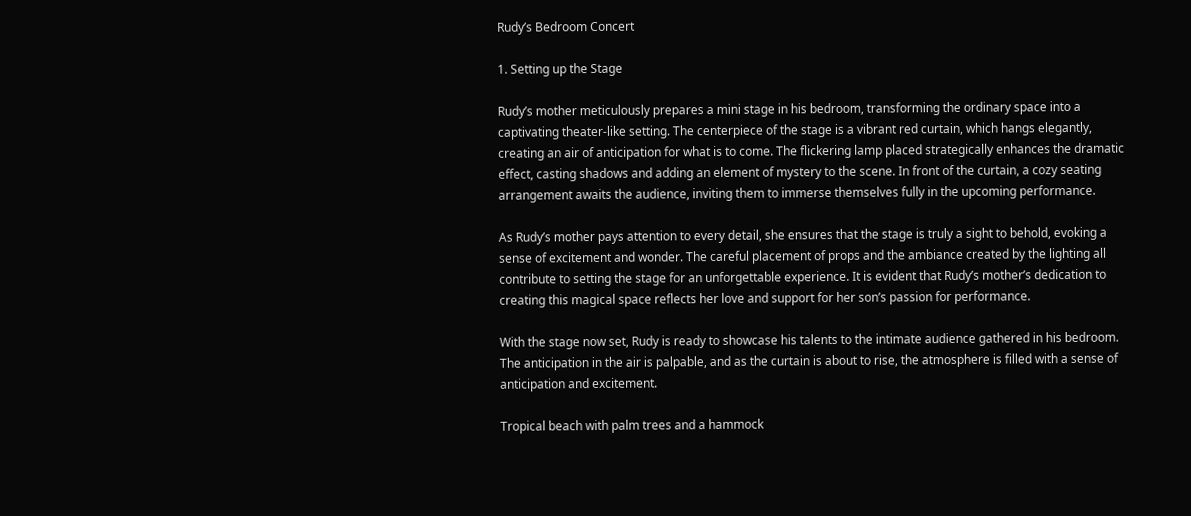Rudy’s Bedroom Concert

1. Setting up the Stage

Rudy’s mother meticulously prepares a mini stage in his bedroom, transforming the ordinary space into a captivating theater-like setting. The centerpiece of the stage is a vibrant red curtain, which hangs elegantly, creating an air of anticipation for what is to come. The flickering lamp placed strategically enhances the dramatic effect, casting shadows and adding an element of mystery to the scene. In front of the curtain, a cozy seating arrangement awaits the audience, inviting them to immerse themselves fully in the upcoming performance.

As Rudy’s mother pays attention to every detail, she ensures that the stage is truly a sight to behold, evoking a sense of excitement and wonder. The careful placement of props and the ambiance created by the lighting all contribute to setting the stage for an unforgettable experience. It is evident that Rudy’s mother’s dedication to creating this magical space reflects her love and support for her son’s passion for performance.

With the stage now set, Rudy is ready to showcase his talents to the intimate audience gathered in his bedroom. The anticipation in the air is palpable, and as the curtain is about to rise, the atmosphere is filled with a sense of anticipation and excitement.

Tropical beach with palm trees and a hammock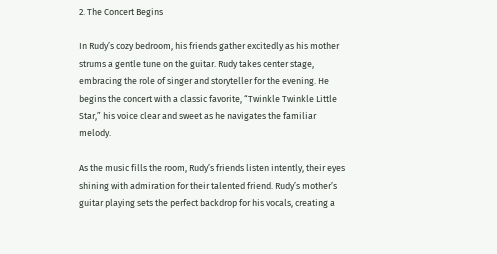2. The Concert Begins

In Rudy’s cozy bedroom, his friends gather excitedly as his mother strums a gentle tune on the guitar. Rudy takes center stage, embracing the role of singer and storyteller for the evening. He begins the concert with a classic favorite, “Twinkle Twinkle Little Star,” his voice clear and sweet as he navigates the familiar melody.

As the music fills the room, Rudy’s friends listen intently, their eyes shining with admiration for their talented friend. Rudy’s mother’s guitar playing sets the perfect backdrop for his vocals, creating a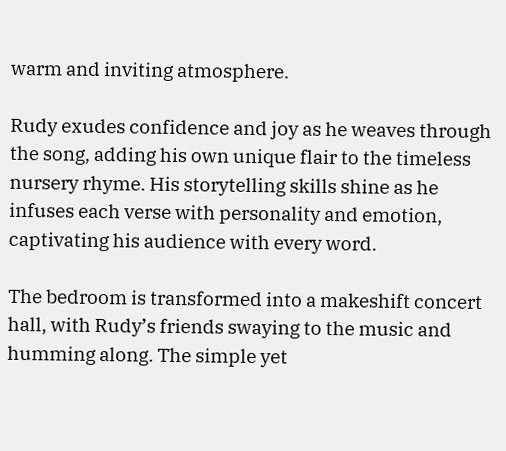warm and inviting atmosphere.

Rudy exudes confidence and joy as he weaves through the song, adding his own unique flair to the timeless nursery rhyme. His storytelling skills shine as he infuses each verse with personality and emotion, captivating his audience with every word.

The bedroom is transformed into a makeshift concert hall, with Rudy’s friends swaying to the music and humming along. The simple yet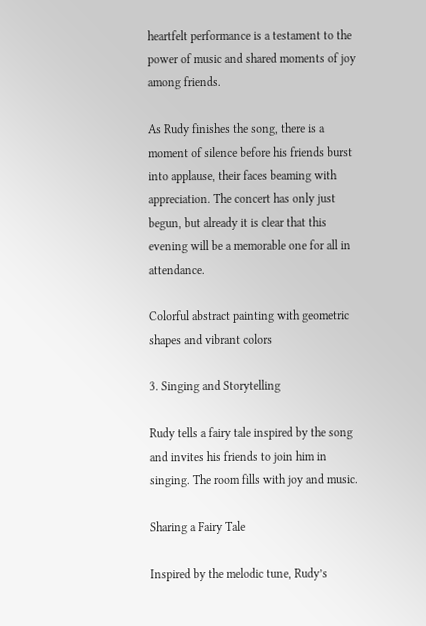heartfelt performance is a testament to the power of music and shared moments of joy among friends.

As Rudy finishes the song, there is a moment of silence before his friends burst into applause, their faces beaming with appreciation. The concert has only just begun, but already it is clear that this evening will be a memorable one for all in attendance.

Colorful abstract painting with geometric shapes and vibrant colors

3. Singing and Storytelling

Rudy tells a fairy tale inspired by the song and invites his friends to join him in singing. The room fills with joy and music.

Sharing a Fairy Tale

Inspired by the melodic tune, Rudy’s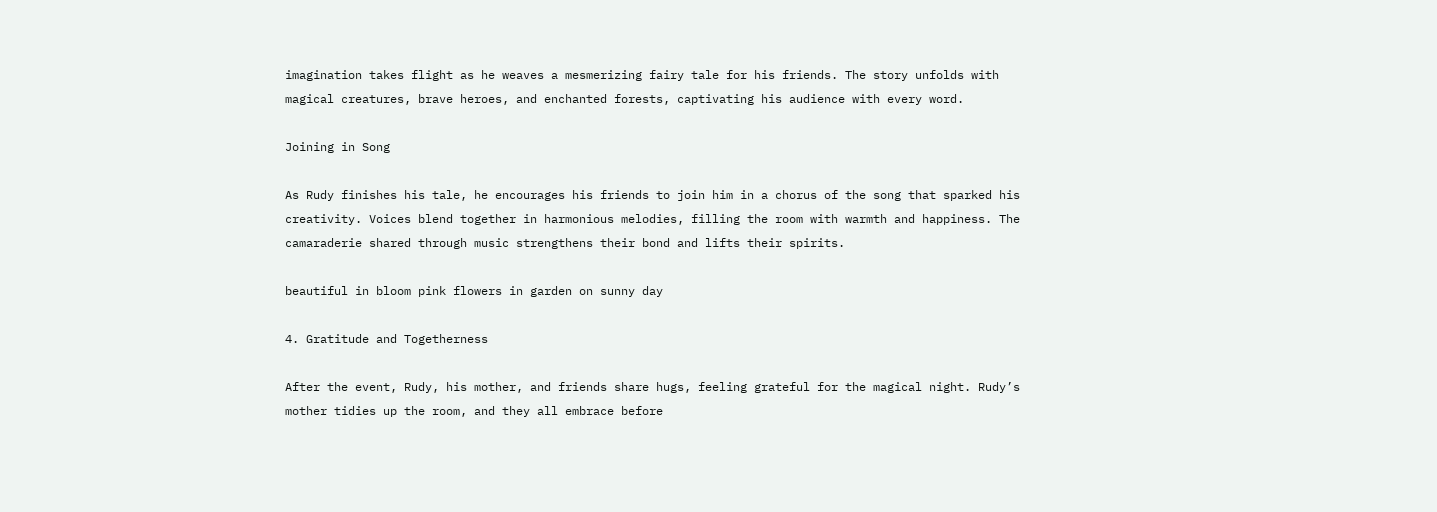imagination takes flight as he weaves a mesmerizing fairy tale for his friends. The story unfolds with magical creatures, brave heroes, and enchanted forests, captivating his audience with every word.

Joining in Song

As Rudy finishes his tale, he encourages his friends to join him in a chorus of the song that sparked his creativity. Voices blend together in harmonious melodies, filling the room with warmth and happiness. The camaraderie shared through music strengthens their bond and lifts their spirits.

beautiful in bloom pink flowers in garden on sunny day

4. Gratitude and Togetherness

After the event, Rudy, his mother, and friends share hugs, feeling grateful for the magical night. Rudy’s mother tidies up the room, and they all embrace before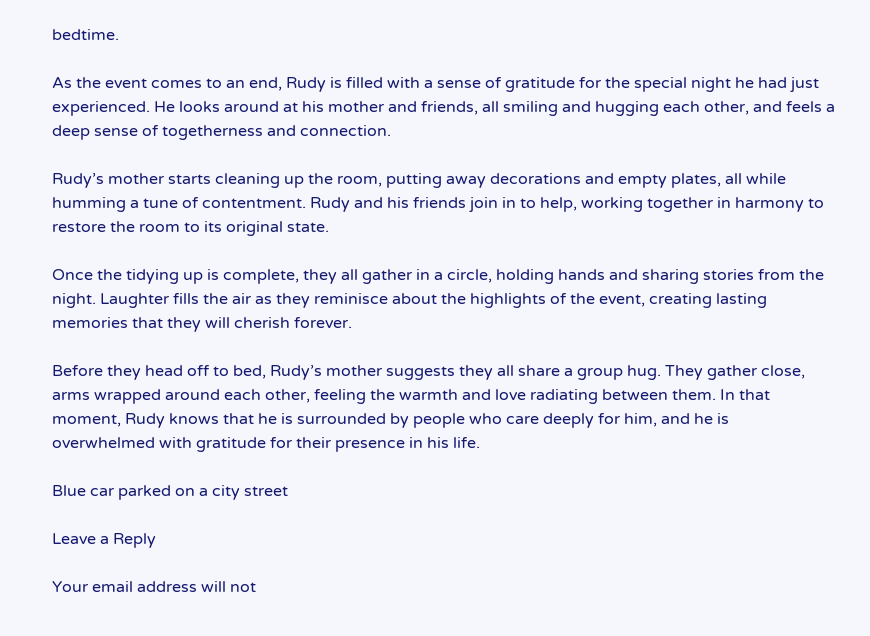bedtime.

As the event comes to an end, Rudy is filled with a sense of gratitude for the special night he had just experienced. He looks around at his mother and friends, all smiling and hugging each other, and feels a deep sense of togetherness and connection.

Rudy’s mother starts cleaning up the room, putting away decorations and empty plates, all while humming a tune of contentment. Rudy and his friends join in to help, working together in harmony to restore the room to its original state.

Once the tidying up is complete, they all gather in a circle, holding hands and sharing stories from the night. Laughter fills the air as they reminisce about the highlights of the event, creating lasting memories that they will cherish forever.

Before they head off to bed, Rudy’s mother suggests they all share a group hug. They gather close, arms wrapped around each other, feeling the warmth and love radiating between them. In that moment, Rudy knows that he is surrounded by people who care deeply for him, and he is overwhelmed with gratitude for their presence in his life.

Blue car parked on a city street

Leave a Reply

Your email address will not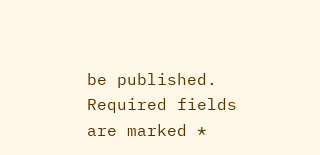be published. Required fields are marked *